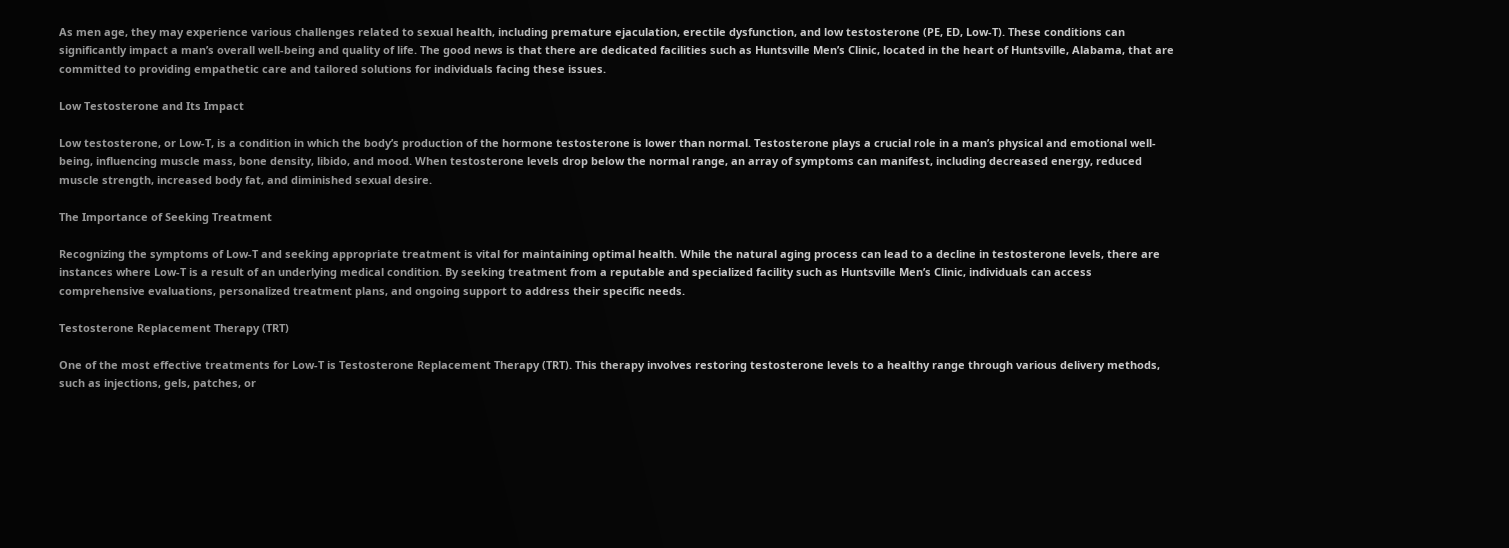As men age, they may experience various challenges related to sexual health, including premature ejaculation, erectile dysfunction, and low testosterone (PE, ED, Low-T). These conditions can significantly impact a man’s overall well-being and quality of life. The good news is that there are dedicated facilities such as Huntsville Men’s Clinic, located in the heart of Huntsville, Alabama, that are committed to providing empathetic care and tailored solutions for individuals facing these issues.

Low Testosterone and Its Impact

Low testosterone, or Low-T, is a condition in which the body’s production of the hormone testosterone is lower than normal. Testosterone plays a crucial role in a man’s physical and emotional well-being, influencing muscle mass, bone density, libido, and mood. When testosterone levels drop below the normal range, an array of symptoms can manifest, including decreased energy, reduced muscle strength, increased body fat, and diminished sexual desire.

The Importance of Seeking Treatment

Recognizing the symptoms of Low-T and seeking appropriate treatment is vital for maintaining optimal health. While the natural aging process can lead to a decline in testosterone levels, there are instances where Low-T is a result of an underlying medical condition. By seeking treatment from a reputable and specialized facility such as Huntsville Men’s Clinic, individuals can access comprehensive evaluations, personalized treatment plans, and ongoing support to address their specific needs.

Testosterone Replacement Therapy (TRT)

One of the most effective treatments for Low-T is Testosterone Replacement Therapy (TRT). This therapy involves restoring testosterone levels to a healthy range through various delivery methods, such as injections, gels, patches, or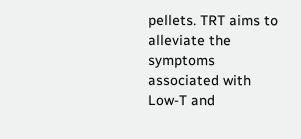pellets. TRT aims to alleviate the symptoms associated with Low-T and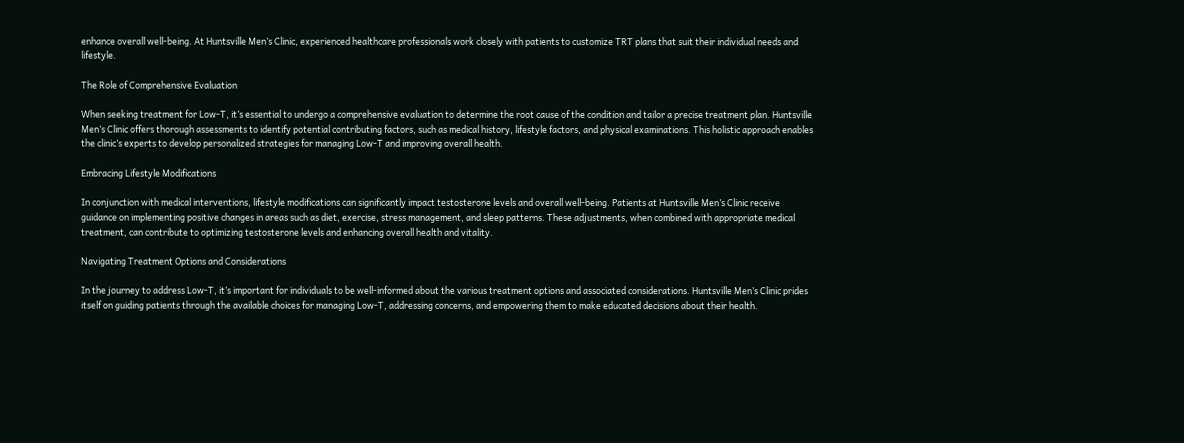enhance overall well-being. At Huntsville Men’s Clinic, experienced healthcare professionals work closely with patients to customize TRT plans that suit their individual needs and lifestyle.

The Role of Comprehensive Evaluation

When seeking treatment for Low-T, it’s essential to undergo a comprehensive evaluation to determine the root cause of the condition and tailor a precise treatment plan. Huntsville Men’s Clinic offers thorough assessments to identify potential contributing factors, such as medical history, lifestyle factors, and physical examinations. This holistic approach enables the clinic’s experts to develop personalized strategies for managing Low-T and improving overall health.

Embracing Lifestyle Modifications

In conjunction with medical interventions, lifestyle modifications can significantly impact testosterone levels and overall well-being. Patients at Huntsville Men’s Clinic receive guidance on implementing positive changes in areas such as diet, exercise, stress management, and sleep patterns. These adjustments, when combined with appropriate medical treatment, can contribute to optimizing testosterone levels and enhancing overall health and vitality.

Navigating Treatment Options and Considerations

In the journey to address Low-T, it’s important for individuals to be well-informed about the various treatment options and associated considerations. Huntsville Men’s Clinic prides itself on guiding patients through the available choices for managing Low-T, addressing concerns, and empowering them to make educated decisions about their health.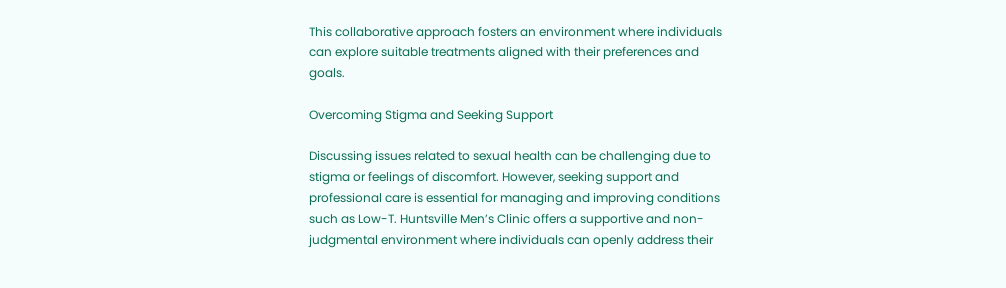This collaborative approach fosters an environment where individuals can explore suitable treatments aligned with their preferences and goals.

Overcoming Stigma and Seeking Support

Discussing issues related to sexual health can be challenging due to stigma or feelings of discomfort. However, seeking support and professional care is essential for managing and improving conditions such as Low-T. Huntsville Men’s Clinic offers a supportive and non-judgmental environment where individuals can openly address their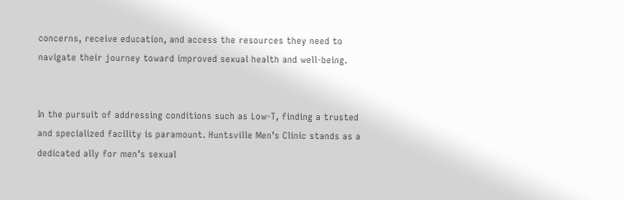concerns, receive education, and access the resources they need to navigate their journey toward improved sexual health and well-being.


In the pursuit of addressing conditions such as Low-T, finding a trusted and specialized facility is paramount. Huntsville Men’s Clinic stands as a dedicated ally for men’s sexual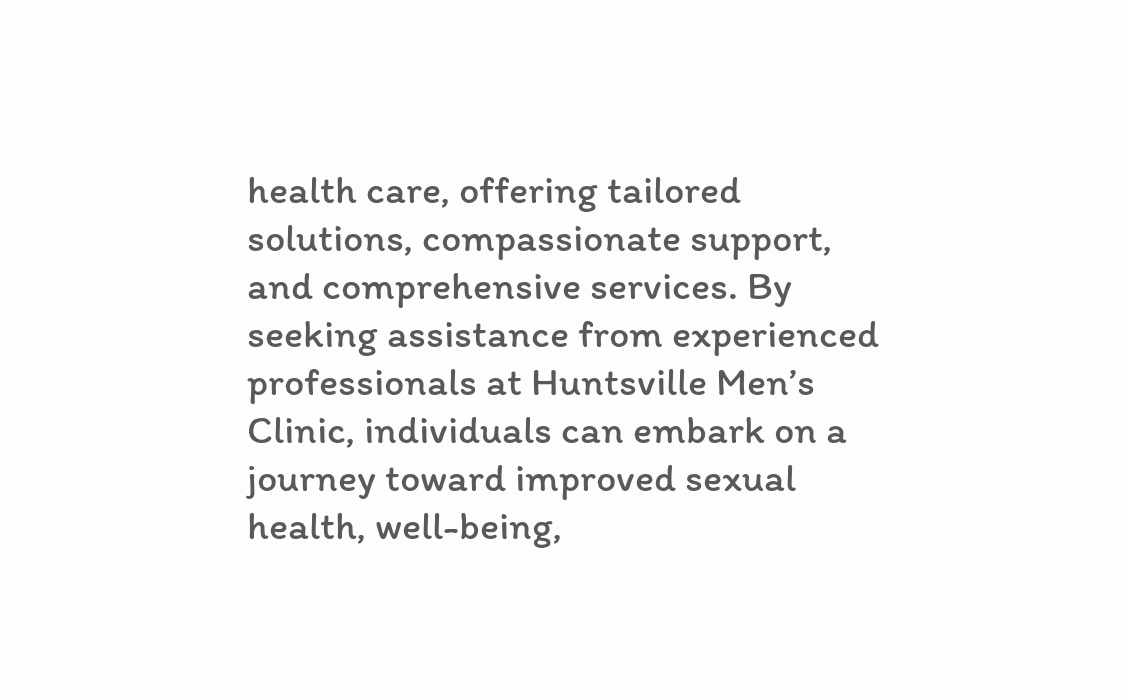health care, offering tailored solutions, compassionate support, and comprehensive services. By seeking assistance from experienced professionals at Huntsville Men’s Clinic, individuals can embark on a journey toward improved sexual health, well-being,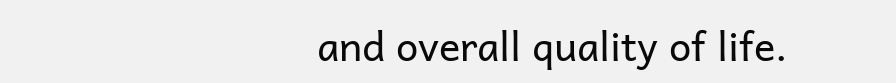and overall quality of life.